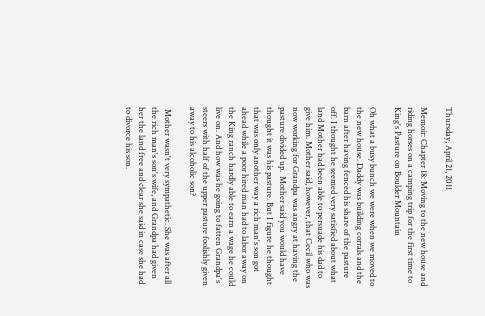Thursday, April 21, 2011

Memoir: Chapter 18: Moving to the new house and riding horses on a camping trip for the first time to King's Pasture on Boulder Mountain

Oh what a busy bunch we were when we moved to the new house. Daddy was building corrals and the barn after having fenced his share of the pasture off. I thought he seemed very satisfied about what land Mother had been able to persuade his dad to give him. Mother said, however, that Cecil who was now working for Grandpa was angry at having the pasture divided up.  Mother said you would have thought it was his pasture. But I figure he thought that was only another way a rich man's son got ahead while a poor hired man had to labor away on the King ranch hardly able to earn a wage he could live on. And how was he going to fatten Grandpa's steers with half of the upper pasture foolishly given away to his alcoholic son?

 Mother wasn't very sympathetic. She was after all the rich man's son's wife, and Grandpa had given her the land free and clear she said in case she had to divorce his son.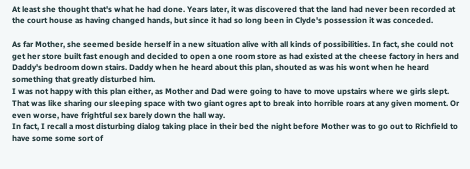At least she thought that's what he had done. Years later, it was discovered that the land had never been recorded at the court house as having changed hands, but since it had so long been in Clyde's possession it was conceded.

As far Mother, she seemed beside herself in a new situation alive with all kinds of possibilities. In fact, she could not get her store built fast enough and decided to open a one room store as had existed at the cheese factory in hers and Daddy's bedroom down stairs. Daddy when he heard about this plan, shouted as was his wont when he heard something that greatly disturbed him.
I was not happy with this plan either, as Mother and Dad were going to have to move upstairs where we girls slept. That was like sharing our sleeping space with two giant ogres apt to break into horrible roars at any given moment. Or even worse, have frightful sex barely down the hall way.
In fact, I recall a most disturbing dialog taking place in their bed the night before Mother was to go out to Richfield to have some some sort of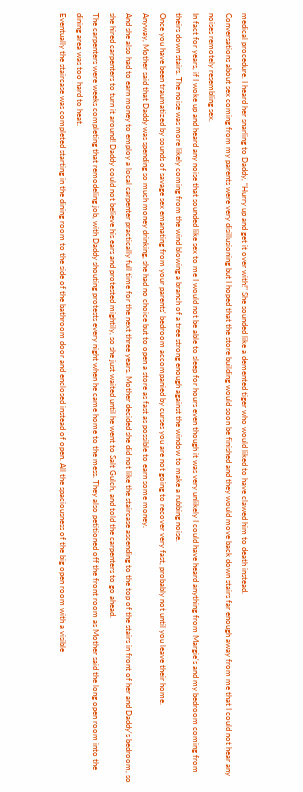medical procedure. I heard her snarling to Daddy, “Hurry up and get it over with!" She sounded like a demented tiger who would liked to have clawed him to death instead.
Conversations about sex coming from my parents were very disillusioning but I hoped that the store building would soon be finished and they would move back down stairs far enough away from me that I could not hear any noises remotely resembling sex.
In fact for years, if I woke up and heard any noise that sounded like sex to me I would not be able to sleep for hours even though it was very unlikely I could have heard anything from Margie's and my bedroom coming from theirs down stairs. The noise was more likely coming from the wind blowing a branch of a tree strong enough against the window to make a rubbing noise.
Once you have been traumatized by sounds of savage sex emanating from your parents' bedroom accompanied by curses you are not going to recover very fast, probably not until you leave their home.
Anyway, Mother said that Daddy was spending so much money drinking, she had no choice but to open a store as fast as possible to earn some money.
And she also had to earn money to employ a local carpenter practically full time for the next three years. Mother decided she did not like the staircase ascending to the top of the stairs in front of her and Daddy's bedroom, so she hired carpenters to turn it around! Daddy could not believe his ears and protested mightily, so she just waited until he went to Salt Gulch, and told the carpenters to go ahead.
The carpenters were weeks completing that remodeling job, with Daddy shouting protests every night when he came home to the mess. They also petitioned off the front room as Mother said the long open room into the dining area was too hard to heat.
Eventually the staircase was completed starting in the dining room to the side of the bathroom door and enclosed instead of open. All the spaciousness of the big open room with a visible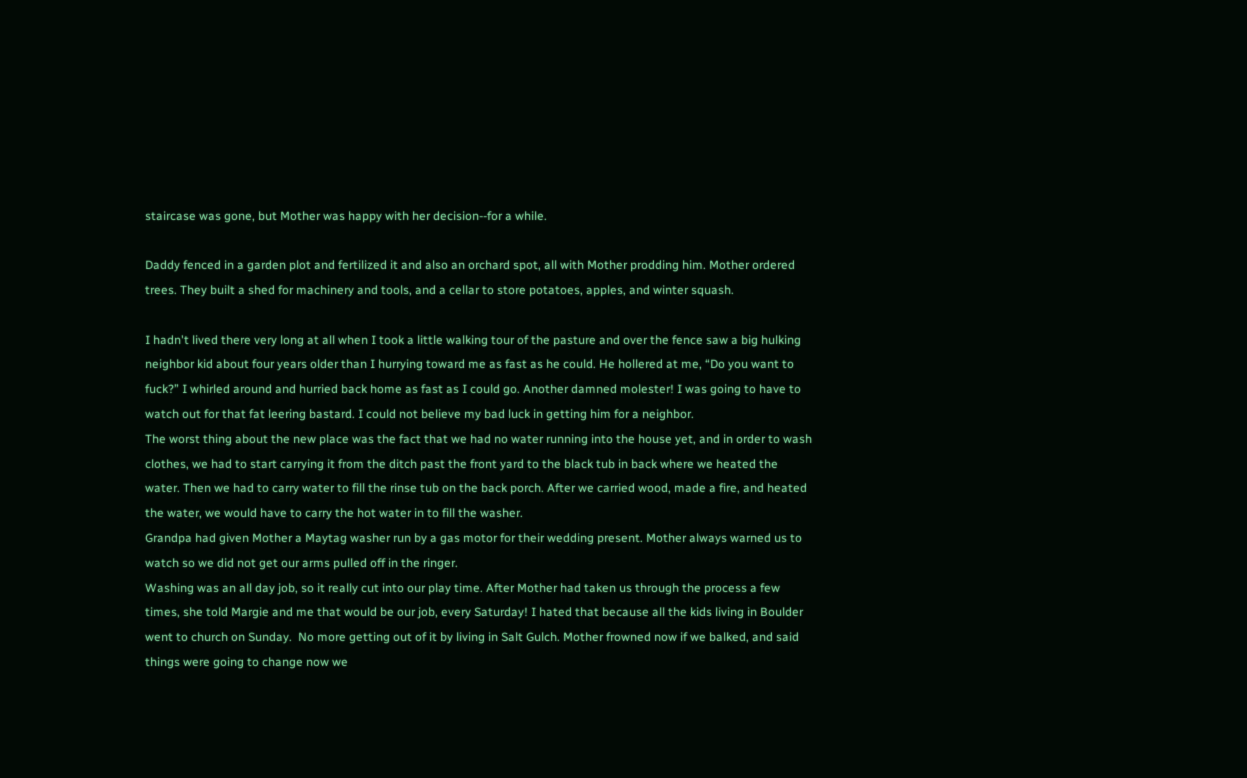staircase was gone, but Mother was happy with her decision--for a while.

Daddy fenced in a garden plot and fertilized it and also an orchard spot, all with Mother prodding him. Mother ordered trees. They built a shed for machinery and tools, and a cellar to store potatoes, apples, and winter squash.

I hadn't lived there very long at all when I took a little walking tour of the pasture and over the fence saw a big hulking neighbor kid about four years older than I hurrying toward me as fast as he could. He hollered at me, “Do you want to fuck?” I whirled around and hurried back home as fast as I could go. Another damned molester! I was going to have to watch out for that fat leering bastard. I could not believe my bad luck in getting him for a neighbor.
The worst thing about the new place was the fact that we had no water running into the house yet, and in order to wash clothes, we had to start carrying it from the ditch past the front yard to the black tub in back where we heated the water. Then we had to carry water to fill the rinse tub on the back porch. After we carried wood, made a fire, and heated the water, we would have to carry the hot water in to fill the washer.
Grandpa had given Mother a Maytag washer run by a gas motor for their wedding present. Mother always warned us to watch so we did not get our arms pulled off in the ringer.
Washing was an all day job, so it really cut into our play time. After Mother had taken us through the process a few times, she told Margie and me that would be our job, every Saturday! I hated that because all the kids living in Boulder went to church on Sunday.  No more getting out of it by living in Salt Gulch. Mother frowned now if we balked, and said things were going to change now we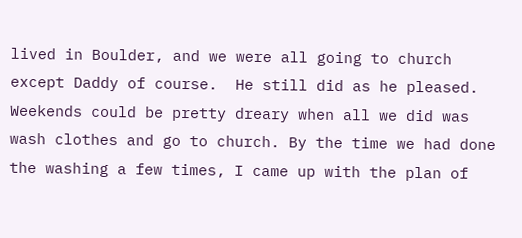lived in Boulder, and we were all going to church except Daddy of course.  He still did as he pleased.
Weekends could be pretty dreary when all we did was wash clothes and go to church. By the time we had done the washing a few times, I came up with the plan of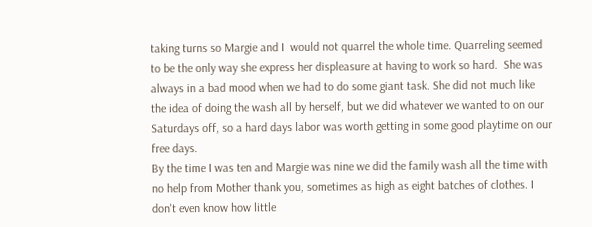taking turns so Margie and I  would not quarrel the whole time. Quarreling seemed to be the only way she express her displeasure at having to work so hard.  She was always in a bad mood when we had to do some giant task. She did not much like the idea of doing the wash all by herself, but we did whatever we wanted to on our Saturdays off, so a hard days labor was worth getting in some good playtime on our free days.
By the time I was ten and Margie was nine we did the family wash all the time with no help from Mother thank you, sometimes as high as eight batches of clothes. I don't even know how little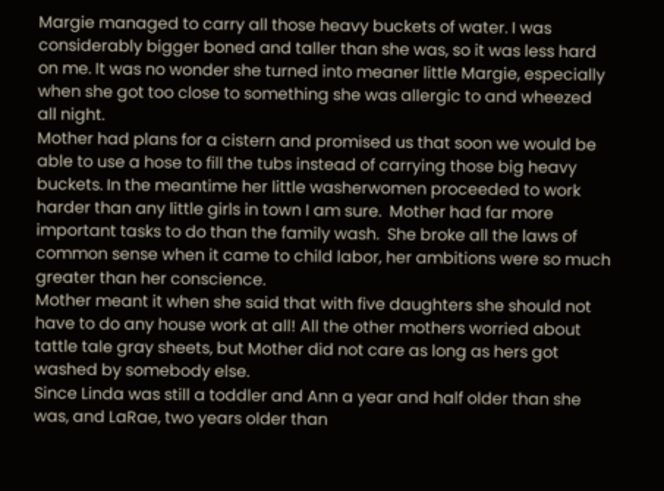Margie managed to carry all those heavy buckets of water. I was considerably bigger boned and taller than she was, so it was less hard on me. It was no wonder she turned into meaner little Margie, especially when she got too close to something she was allergic to and wheezed all night.
Mother had plans for a cistern and promised us that soon we would be able to use a hose to fill the tubs instead of carrying those big heavy buckets. In the meantime her little washerwomen proceeded to work harder than any little girls in town I am sure.  Mother had far more important tasks to do than the family wash.  She broke all the laws of common sense when it came to child labor, her ambitions were so much greater than her conscience.
Mother meant it when she said that with five daughters she should not have to do any house work at all! All the other mothers worried about tattle tale gray sheets, but Mother did not care as long as hers got washed by somebody else.
Since Linda was still a toddler and Ann a year and half older than she was, and LaRae, two years older than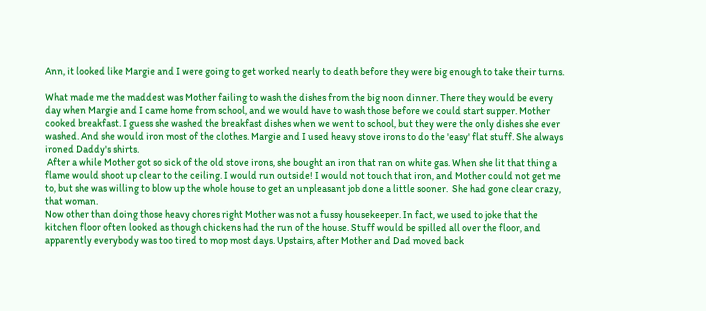Ann, it looked like Margie and I were going to get worked nearly to death before they were big enough to take their turns.

What made me the maddest was Mother failing to wash the dishes from the big noon dinner. There they would be every day when Margie and I came home from school, and we would have to wash those before we could start supper. Mother cooked breakfast. I guess she washed the breakfast dishes when we went to school, but they were the only dishes she ever washed. And she would iron most of the clothes. Margie and I used heavy stove irons to do the 'easy' flat stuff. She always ironed Daddy's shirts.
 After a while Mother got so sick of the old stove irons, she bought an iron that ran on white gas. When she lit that thing a flame would shoot up clear to the ceiling. I would run outside! I would not touch that iron, and Mother could not get me to, but she was willing to blow up the whole house to get an unpleasant job done a little sooner.  She had gone clear crazy, that woman.
Now other than doing those heavy chores right Mother was not a fussy housekeeper. In fact, we used to joke that the kitchen floor often looked as though chickens had the run of the house. Stuff would be spilled all over the floor, and apparently everybody was too tired to mop most days. Upstairs, after Mother and Dad moved back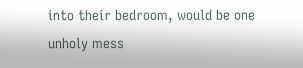into their bedroom, would be one unholy mess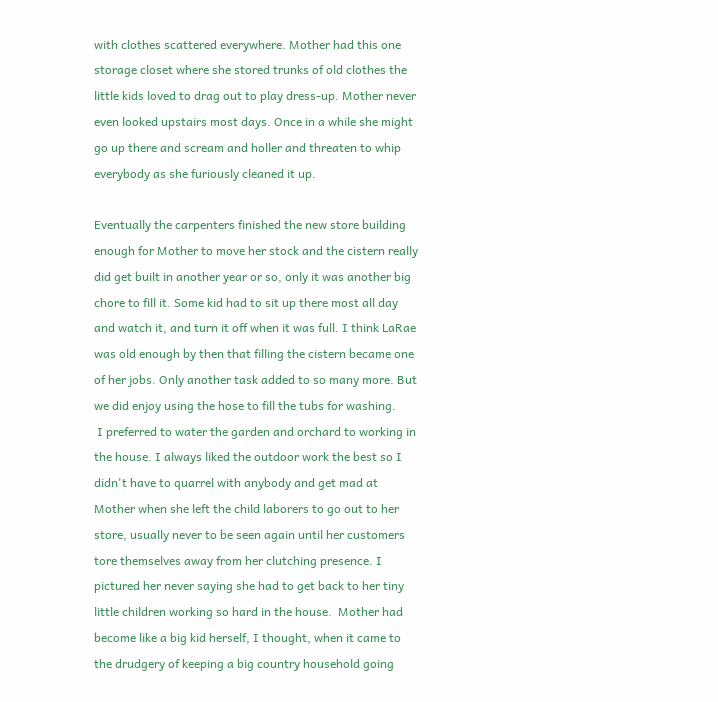with clothes scattered everywhere. Mother had this one storage closet where she stored trunks of old clothes the little kids loved to drag out to play dress-up. Mother never even looked upstairs most days. Once in a while she might go up there and scream and holler and threaten to whip everybody as she furiously cleaned it up.

Eventually the carpenters finished the new store building enough for Mother to move her stock and the cistern really did get built in another year or so, only it was another big chore to fill it. Some kid had to sit up there most all day and watch it, and turn it off when it was full. I think LaRae was old enough by then that filling the cistern became one of her jobs. Only another task added to so many more. But we did enjoy using the hose to fill the tubs for washing.
 I preferred to water the garden and orchard to working in the house. I always liked the outdoor work the best so I didn't have to quarrel with anybody and get mad at Mother when she left the child laborers to go out to her store, usually never to be seen again until her customers tore themselves away from her clutching presence. I pictured her never saying she had to get back to her tiny little children working so hard in the house.  Mother had become like a big kid herself, I thought, when it came to the drudgery of keeping a big country household going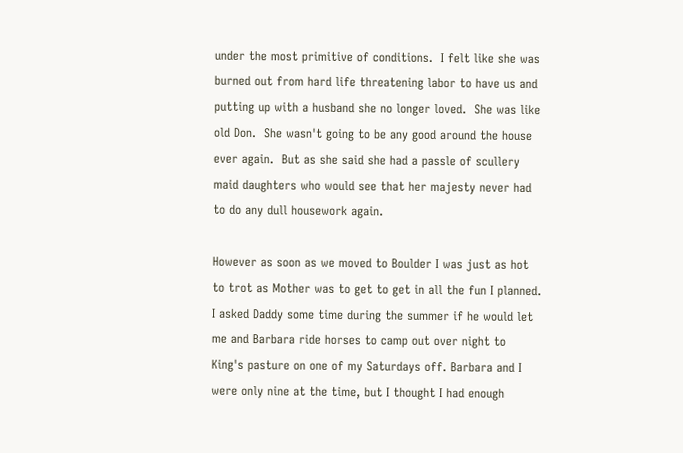under the most primitive of conditions.  I felt like she was burned out from hard life threatening labor to have us and putting up with a husband she no longer loved.  She was like old Don.  She wasn't going to be any good around the house ever again.  But as she said she had a passle of scullery maid daughters who would see that her majesty never had to do any dull housework again.

However as soon as we moved to Boulder I was just as hot to trot as Mother was to get to get in all the fun I planned. I asked Daddy some time during the summer if he would let me and Barbara ride horses to camp out over night to King's pasture on one of my Saturdays off. Barbara and I were only nine at the time, but I thought I had enough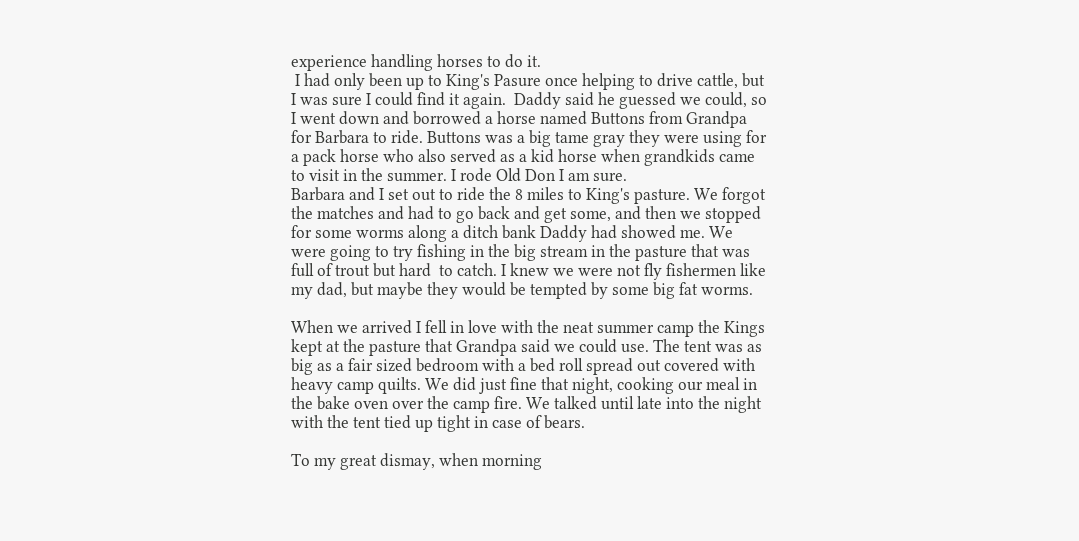experience handling horses to do it.
 I had only been up to King's Pasure once helping to drive cattle, but I was sure I could find it again.  Daddy said he guessed we could, so I went down and borrowed a horse named Buttons from Grandpa for Barbara to ride. Buttons was a big tame gray they were using for a pack horse who also served as a kid horse when grandkids came to visit in the summer. I rode Old Don I am sure.
Barbara and I set out to ride the 8 miles to King's pasture. We forgot the matches and had to go back and get some, and then we stopped for some worms along a ditch bank Daddy had showed me. We were going to try fishing in the big stream in the pasture that was full of trout but hard  to catch. I knew we were not fly fishermen like my dad, but maybe they would be tempted by some big fat worms.

When we arrived I fell in love with the neat summer camp the Kings kept at the pasture that Grandpa said we could use. The tent was as big as a fair sized bedroom with a bed roll spread out covered with heavy camp quilts. We did just fine that night, cooking our meal in the bake oven over the camp fire. We talked until late into the night with the tent tied up tight in case of bears.

To my great dismay, when morning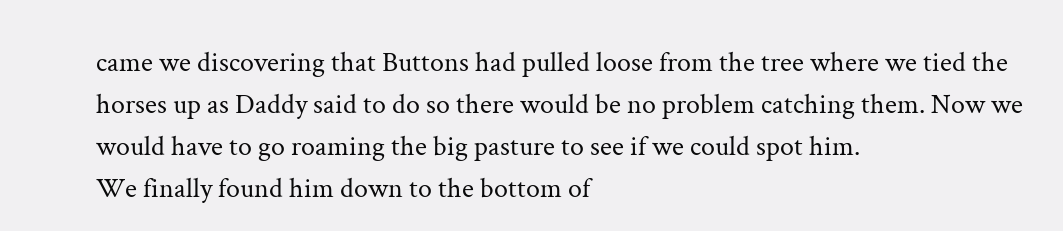came we discovering that Buttons had pulled loose from the tree where we tied the horses up as Daddy said to do so there would be no problem catching them. Now we would have to go roaming the big pasture to see if we could spot him.
We finally found him down to the bottom of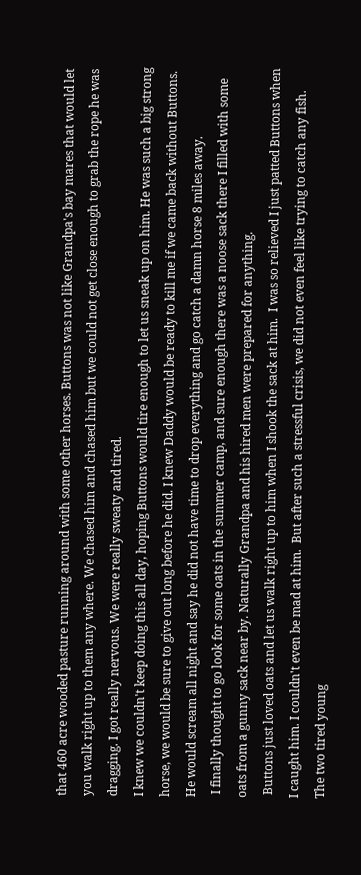that 460 acre wooded pasture running around with some other horses. Buttons was not like Grandpa's bay mares that would let you walk right up to them any where. We chased him and chased him but we could not get close enough to grab the rope he was dragging. I got really nervous. We were really sweaty and tired.
I knew we couldn't keep doing this all day, hoping Buttons would tire enough to let us sneak up on him. He was such a big strong horse, we would be sure to give out long before he did. I knew Daddy would be ready to kill me if we came back without Buttons. He would scream all night and say he did not have time to drop everything and go catch a damn horse 8 miles away.
 I finally thought to go look for some oats in the summer camp, and sure enough there was a noose sack there I filled with some oats from a gunny sack near by. Naturally Grandpa and his hired men were prepared for anything.
 Buttons just loved oats and let us walk right up to him when I shook the sack at him.  I was so relieved I just patted Buttons when I caught him. I couldn't even be mad at him.  But after such a stressful crisis, we did not even feel like trying to catch any fish.  The two tired young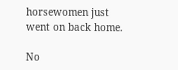horsewomen just went on back home.

No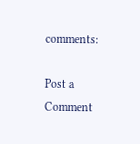comments:

Post a Comment